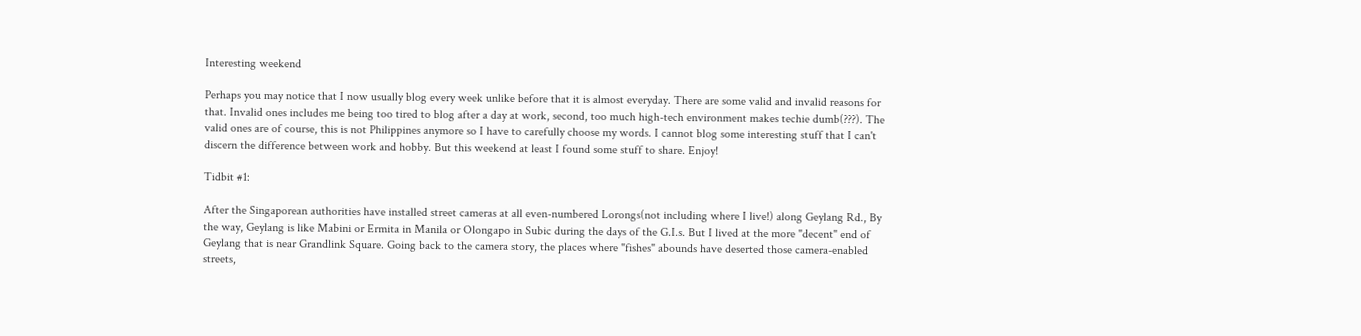Interesting weekend

Perhaps you may notice that I now usually blog every week unlike before that it is almost everyday. There are some valid and invalid reasons for that. Invalid ones includes me being too tired to blog after a day at work, second, too much high-tech environment makes techie dumb(???). The valid ones are of course, this is not Philippines anymore so I have to carefully choose my words. I cannot blog some interesting stuff that I can't discern the difference between work and hobby. But this weekend at least I found some stuff to share. Enjoy!

Tidbit #1:

After the Singaporean authorities have installed street cameras at all even-numbered Lorongs(not including where I live!) along Geylang Rd., By the way, Geylang is like Mabini or Ermita in Manila or Olongapo in Subic during the days of the G.I.s. But I lived at the more "decent" end of Geylang that is near Grandlink Square. Going back to the camera story, the places where "fishes" abounds have deserted those camera-enabled streets,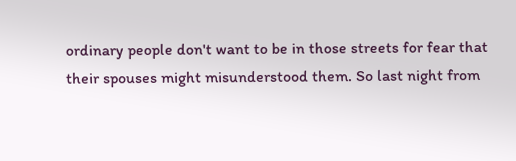ordinary people don't want to be in those streets for fear that their spouses might misunderstood them. So last night from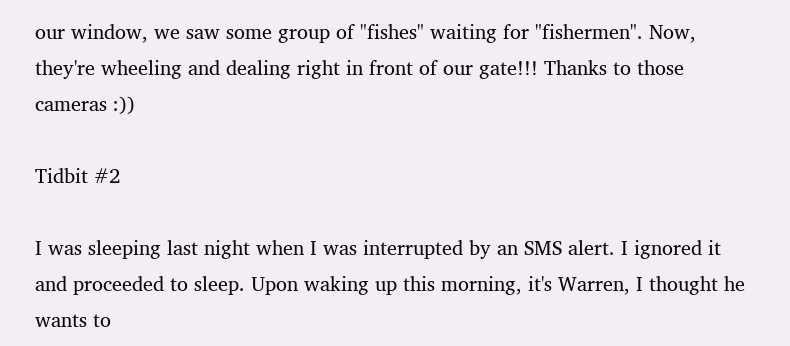our window, we saw some group of "fishes" waiting for "fishermen". Now, they're wheeling and dealing right in front of our gate!!! Thanks to those cameras :))

Tidbit #2

I was sleeping last night when I was interrupted by an SMS alert. I ignored it and proceeded to sleep. Upon waking up this morning, it's Warren, I thought he wants to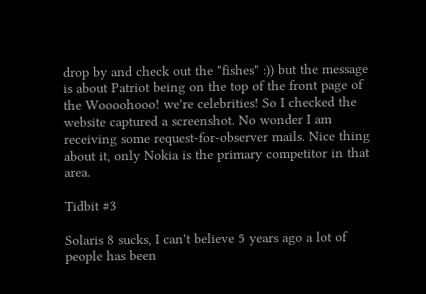drop by and check out the "fishes" :)) but the message is about Patriot being on the top of the front page of the Woooohooo! we're celebrities! So I checked the website captured a screenshot. No wonder I am receiving some request-for-observer mails. Nice thing about it, only Nokia is the primary competitor in that area.

Tidbit #3

Solaris 8 sucks, I can't believe 5 years ago a lot of people has been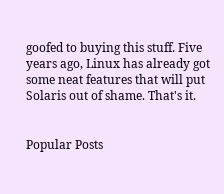goofed to buying this stuff. Five years ago, Linux has already got some neat features that will put Solaris out of shame. That's it.


Popular Posts